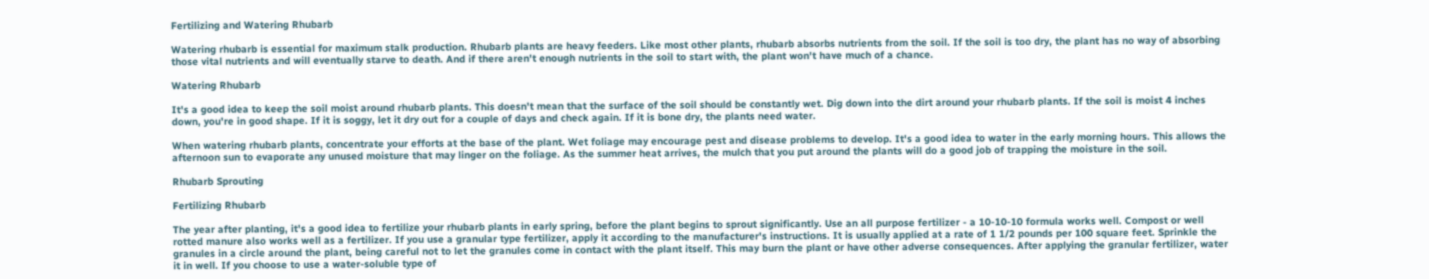Fertilizing and Watering Rhubarb

Watering rhubarb is essential for maximum stalk production. Rhubarb plants are heavy feeders. Like most other plants, rhubarb absorbs nutrients from the soil. If the soil is too dry, the plant has no way of absorbing those vital nutrients and will eventually starve to death. And if there aren't enough nutrients in the soil to start with, the plant won't have much of a chance.

Watering Rhubarb

It's a good idea to keep the soil moist around rhubarb plants. This doesn't mean that the surface of the soil should be constantly wet. Dig down into the dirt around your rhubarb plants. If the soil is moist 4 inches down, you're in good shape. If it is soggy, let it dry out for a couple of days and check again. If it is bone dry, the plants need water.

When watering rhubarb plants, concentrate your efforts at the base of the plant. Wet foliage may encourage pest and disease problems to develop. It's a good idea to water in the early morning hours. This allows the afternoon sun to evaporate any unused moisture that may linger on the foliage. As the summer heat arrives, the mulch that you put around the plants will do a good job of trapping the moisture in the soil.

Rhubarb Sprouting

Fertilizing Rhubarb

The year after planting, it's a good idea to fertilize your rhubarb plants in early spring, before the plant begins to sprout significantly. Use an all purpose fertilizer - a 10-10-10 formula works well. Compost or well rotted manure also works well as a fertilizer. If you use a granular type fertilizer, apply it according to the manufacturer's instructions. It is usually applied at a rate of 1 1/2 pounds per 100 square feet. Sprinkle the granules in a circle around the plant, being careful not to let the granules come in contact with the plant itself. This may burn the plant or have other adverse consequences. After applying the granular fertilizer, water it in well. If you choose to use a water-soluble type of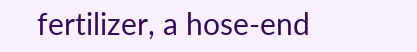fertilizer, a hose-end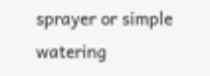sprayer or simple watering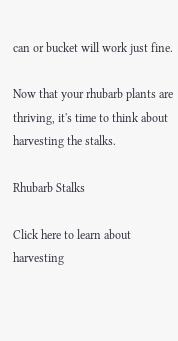can or bucket will work just fine.

Now that your rhubarb plants are thriving, it's time to think about harvesting the stalks.

Rhubarb Stalks

Click here to learn about harvesting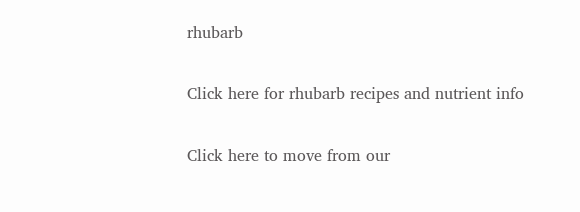rhubarb

Click here for rhubarb recipes and nutrient info

Click here to move from our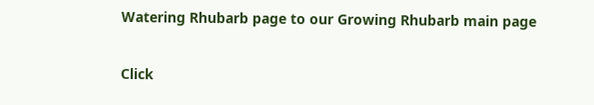Watering Rhubarb page to our Growing Rhubarb main page

Click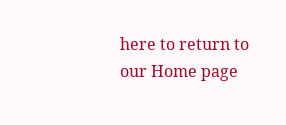here to return to our Home page